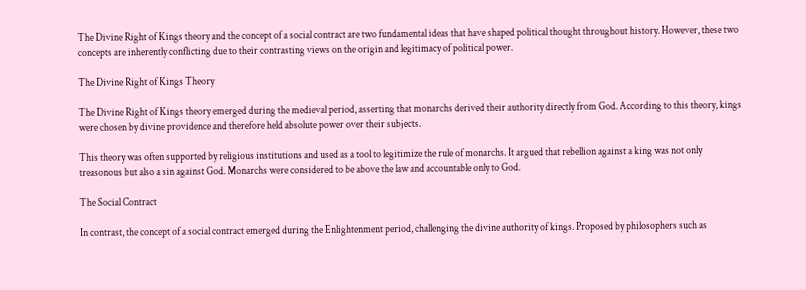The Divine Right of Kings theory and the concept of a social contract are two fundamental ideas that have shaped political thought throughout history. However, these two concepts are inherently conflicting due to their contrasting views on the origin and legitimacy of political power.

The Divine Right of Kings Theory

The Divine Right of Kings theory emerged during the medieval period, asserting that monarchs derived their authority directly from God. According to this theory, kings were chosen by divine providence and therefore held absolute power over their subjects.

This theory was often supported by religious institutions and used as a tool to legitimize the rule of monarchs. It argued that rebellion against a king was not only treasonous but also a sin against God. Monarchs were considered to be above the law and accountable only to God.

The Social Contract

In contrast, the concept of a social contract emerged during the Enlightenment period, challenging the divine authority of kings. Proposed by philosophers such as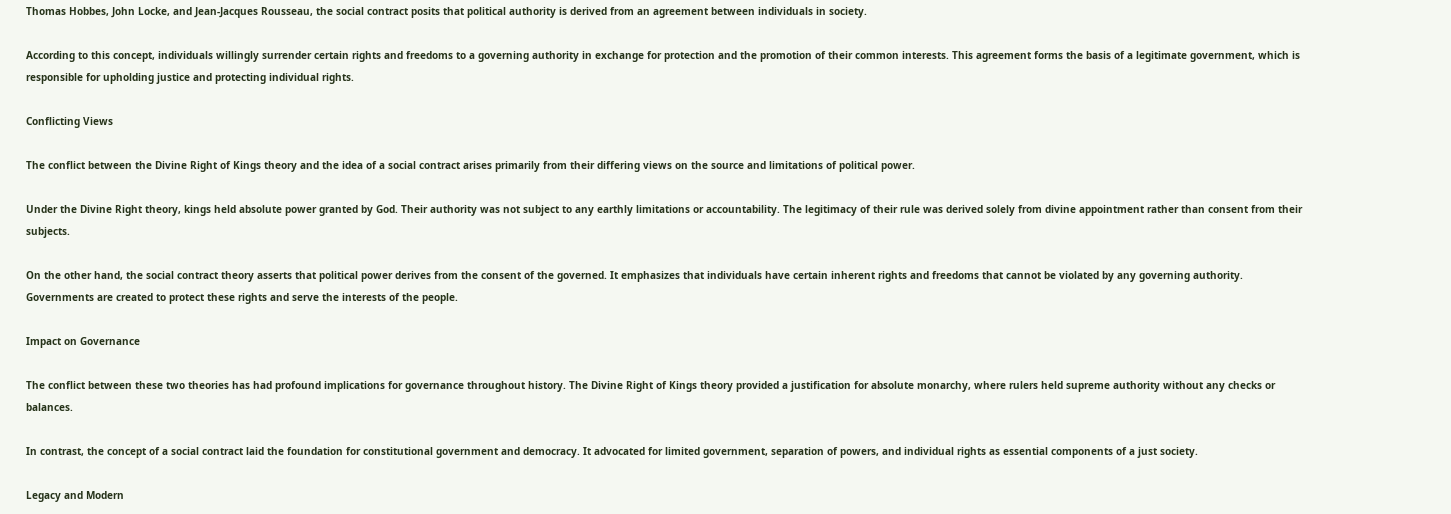Thomas Hobbes, John Locke, and Jean-Jacques Rousseau, the social contract posits that political authority is derived from an agreement between individuals in society.

According to this concept, individuals willingly surrender certain rights and freedoms to a governing authority in exchange for protection and the promotion of their common interests. This agreement forms the basis of a legitimate government, which is responsible for upholding justice and protecting individual rights.

Conflicting Views

The conflict between the Divine Right of Kings theory and the idea of a social contract arises primarily from their differing views on the source and limitations of political power.

Under the Divine Right theory, kings held absolute power granted by God. Their authority was not subject to any earthly limitations or accountability. The legitimacy of their rule was derived solely from divine appointment rather than consent from their subjects.

On the other hand, the social contract theory asserts that political power derives from the consent of the governed. It emphasizes that individuals have certain inherent rights and freedoms that cannot be violated by any governing authority. Governments are created to protect these rights and serve the interests of the people.

Impact on Governance

The conflict between these two theories has had profound implications for governance throughout history. The Divine Right of Kings theory provided a justification for absolute monarchy, where rulers held supreme authority without any checks or balances.

In contrast, the concept of a social contract laid the foundation for constitutional government and democracy. It advocated for limited government, separation of powers, and individual rights as essential components of a just society.

Legacy and Modern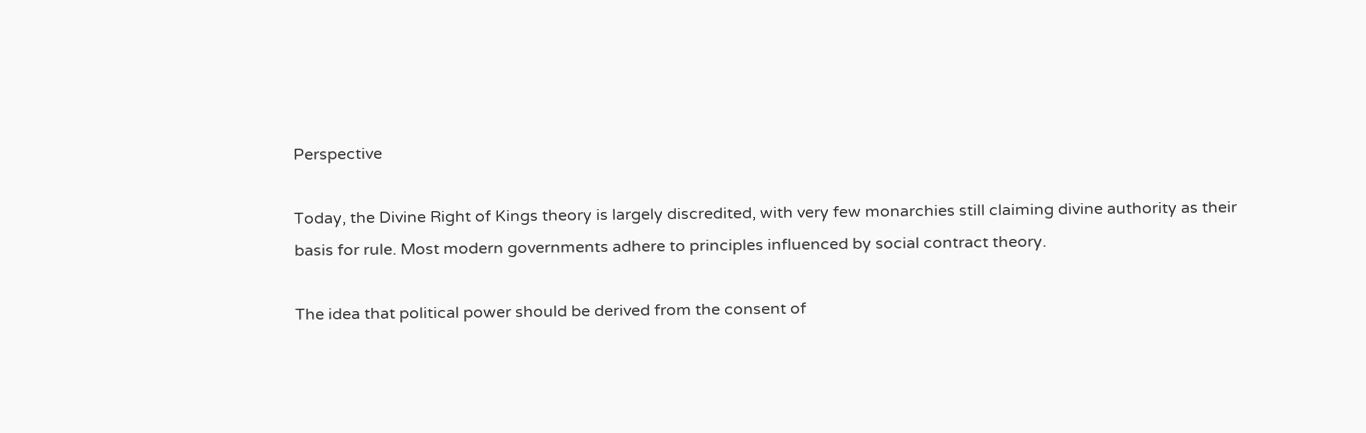Perspective

Today, the Divine Right of Kings theory is largely discredited, with very few monarchies still claiming divine authority as their basis for rule. Most modern governments adhere to principles influenced by social contract theory.

The idea that political power should be derived from the consent of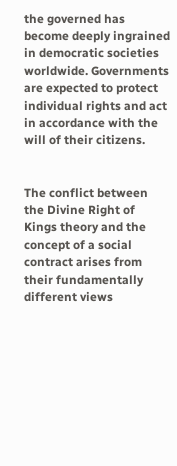the governed has become deeply ingrained in democratic societies worldwide. Governments are expected to protect individual rights and act in accordance with the will of their citizens.


The conflict between the Divine Right of Kings theory and the concept of a social contract arises from their fundamentally different views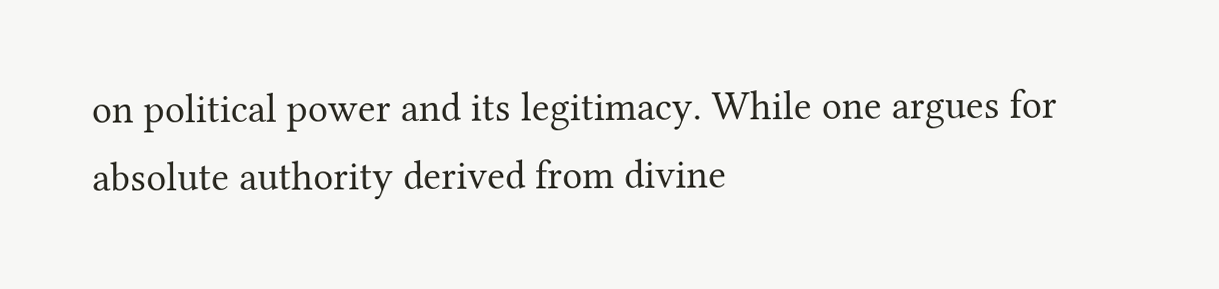on political power and its legitimacy. While one argues for absolute authority derived from divine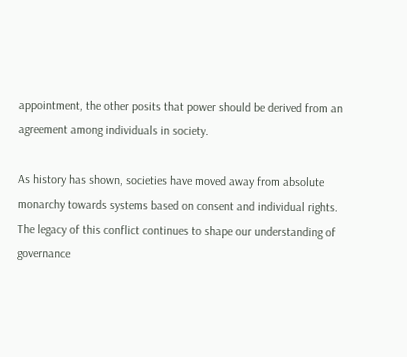appointment, the other posits that power should be derived from an agreement among individuals in society.

As history has shown, societies have moved away from absolute monarchy towards systems based on consent and individual rights. The legacy of this conflict continues to shape our understanding of governance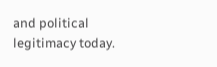and political legitimacy today.